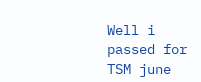Well i passed for TSM june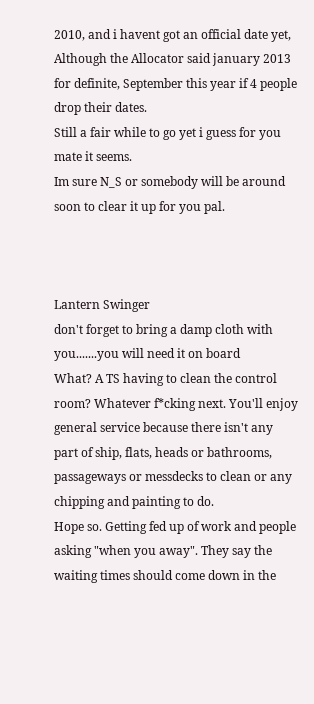2010, and i havent got an official date yet, Although the Allocator said january 2013 for definite, September this year if 4 people drop their dates.
Still a fair while to go yet i guess for you mate it seems.
Im sure N_S or somebody will be around soon to clear it up for you pal.



Lantern Swinger
don't forget to bring a damp cloth with you.......you will need it on board
What? A TS having to clean the control room? Whatever f*cking next. You'll enjoy general service because there isn't any part of ship, flats, heads or bathrooms, passageways or messdecks to clean or any chipping and painting to do.
Hope so. Getting fed up of work and people asking "when you away". They say the waiting times should come down in the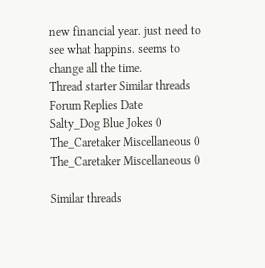new financial year. just need to see what happins. seems to change all the time.
Thread starter Similar threads Forum Replies Date
Salty_Dog Blue Jokes 0
The_Caretaker Miscellaneous 0
The_Caretaker Miscellaneous 0

Similar threads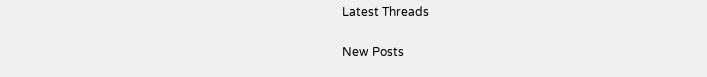Latest Threads

New Posts